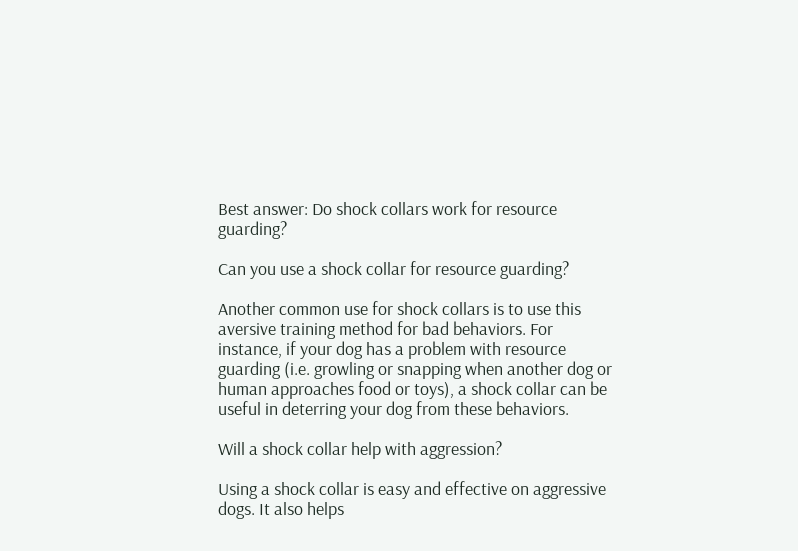Best answer: Do shock collars work for resource guarding?

Can you use a shock collar for resource guarding?

Another common use for shock collars is to use this aversive training method for bad behaviors. For instance, if your dog has a problem with resource guarding (i.e. growling or snapping when another dog or human approaches food or toys), a shock collar can be useful in deterring your dog from these behaviors.

Will a shock collar help with aggression?

Using a shock collar is easy and effective on aggressive dogs. It also helps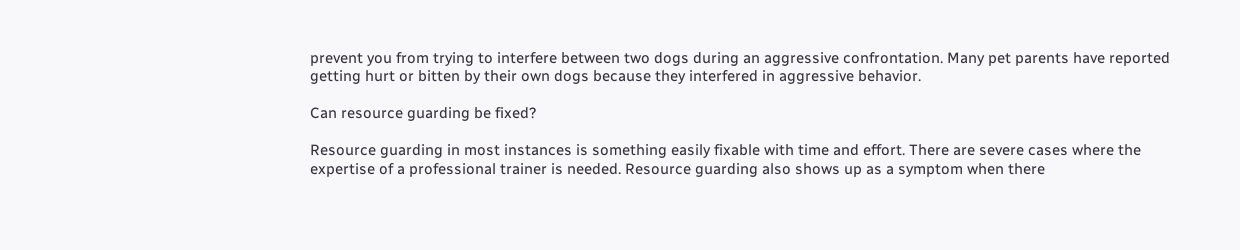prevent you from trying to interfere between two dogs during an aggressive confrontation. Many pet parents have reported getting hurt or bitten by their own dogs because they interfered in aggressive behavior.

Can resource guarding be fixed?

Resource guarding in most instances is something easily fixable with time and effort. There are severe cases where the expertise of a professional trainer is needed. Resource guarding also shows up as a symptom when there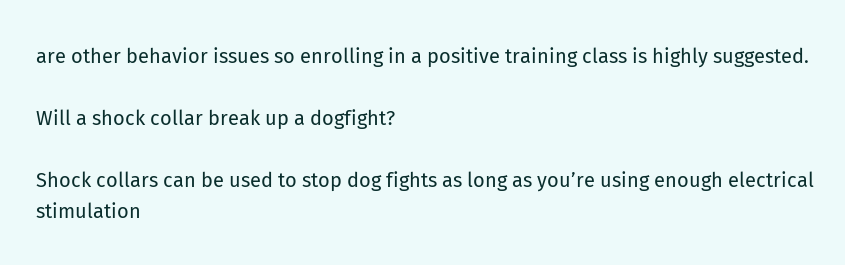are other behavior issues so enrolling in a positive training class is highly suggested.

Will a shock collar break up a dogfight?

Shock collars can be used to stop dog fights as long as you’re using enough electrical stimulation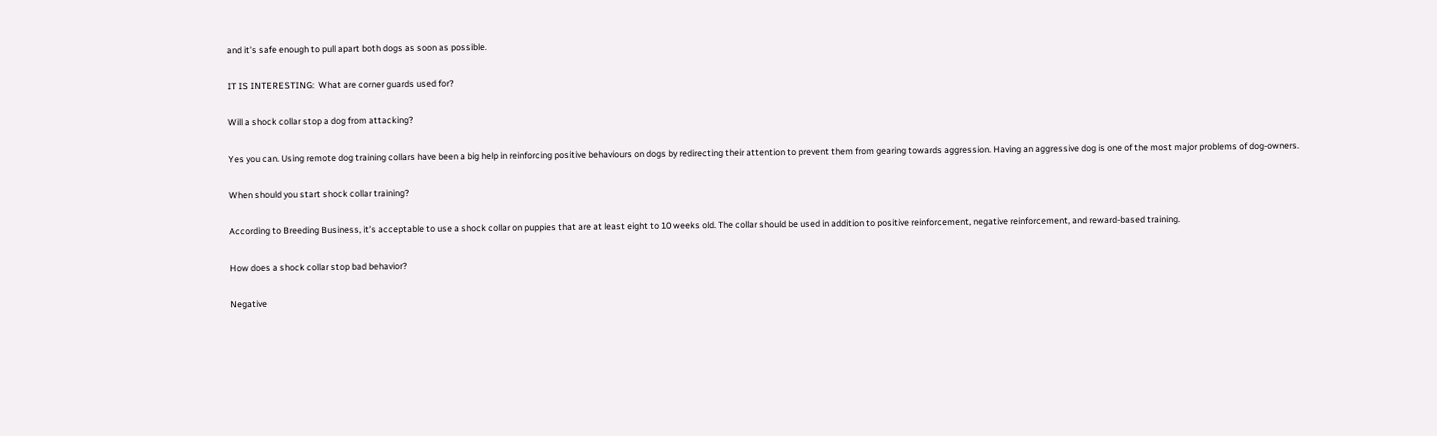and it’s safe enough to pull apart both dogs as soon as possible.

IT IS INTERESTING:  What are corner guards used for?

Will a shock collar stop a dog from attacking?

Yes you can. Using remote dog training collars have been a big help in reinforcing positive behaviours on dogs by redirecting their attention to prevent them from gearing towards aggression. Having an aggressive dog is one of the most major problems of dog-owners.

When should you start shock collar training?

According to Breeding Business, it’s acceptable to use a shock collar on puppies that are at least eight to 10 weeks old. The collar should be used in addition to positive reinforcement, negative reinforcement, and reward-based training.

How does a shock collar stop bad behavior?

Negative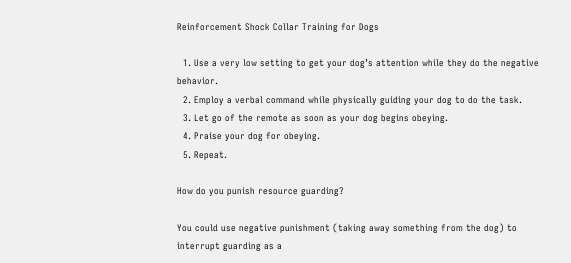Reinforcement Shock Collar Training for Dogs

  1. Use a very low setting to get your dog’s attention while they do the negative behavior.
  2. Employ a verbal command while physically guiding your dog to do the task.
  3. Let go of the remote as soon as your dog begins obeying.
  4. Praise your dog for obeying.
  5. Repeat.

How do you punish resource guarding?

You could use negative punishment (taking away something from the dog) to interrupt guarding as a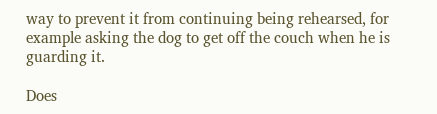way to prevent it from continuing being rehearsed, for example asking the dog to get off the couch when he is guarding it.

Does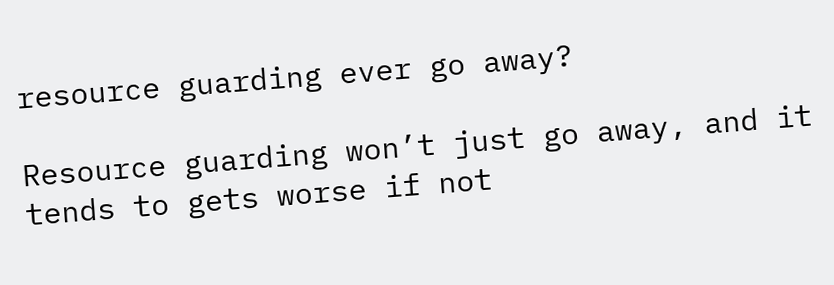resource guarding ever go away?

Resource guarding won’t just go away, and it tends to gets worse if not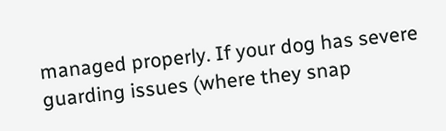managed properly. If your dog has severe guarding issues (where they snap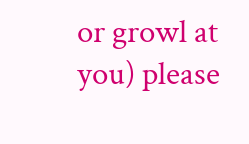or growl at you) please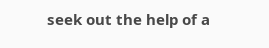seek out the help of a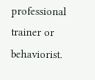professional trainer or behaviorist.